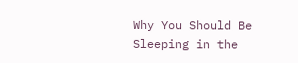Why You Should Be Sleeping in the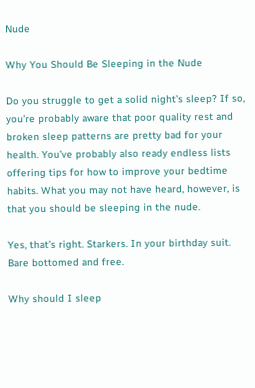Nude

Why You Should Be Sleeping in the Nude

Do you struggle to get a solid night’s sleep? If so, you’re probably aware that poor quality rest and broken sleep patterns are pretty bad for your health. You’ve probably also ready endless lists offering tips for how to improve your bedtime habits. What you may not have heard, however, is that you should be sleeping in the nude.

Yes, that’s right. Starkers. In your birthday suit. Bare bottomed and free.

Why should I sleep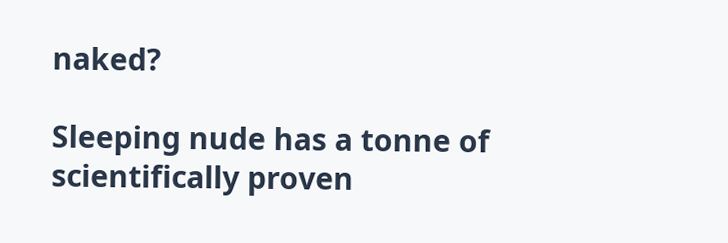naked?

Sleeping nude has a tonne of scientifically proven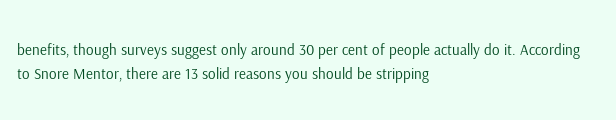benefits, though surveys suggest only around 30 per cent of people actually do it. According to Snore Mentor, there are 13 solid reasons you should be stripping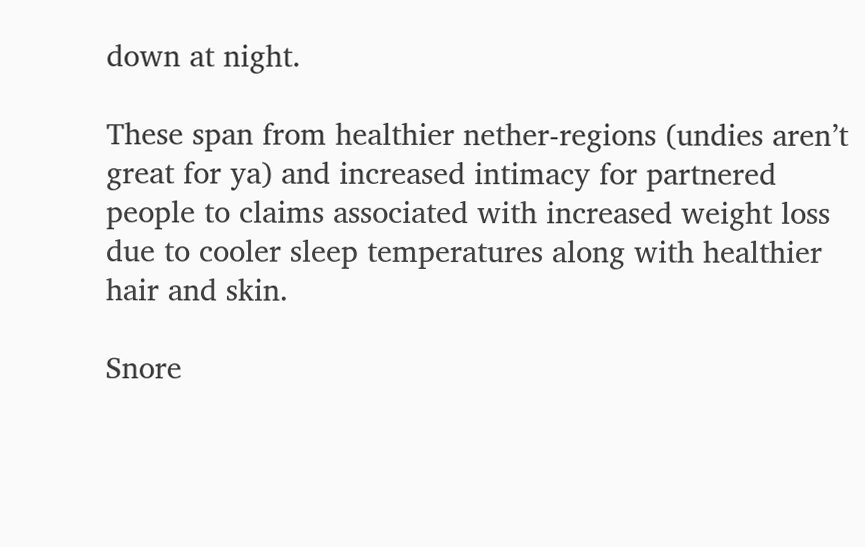down at night.

These span from healthier nether-regions (undies aren’t great for ya) and increased intimacy for partnered people to claims associated with increased weight loss due to cooler sleep temperatures along with healthier hair and skin.

Snore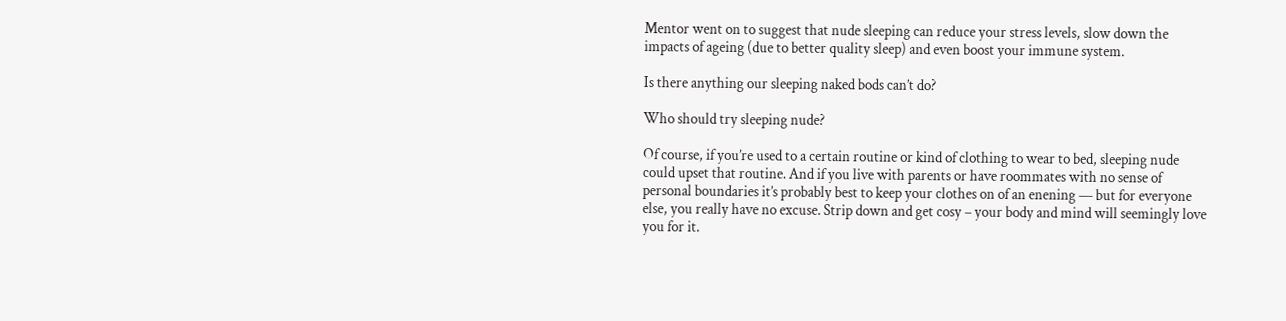Mentor went on to suggest that nude sleeping can reduce your stress levels, slow down the impacts of ageing (due to better quality sleep) and even boost your immune system.

Is there anything our sleeping naked bods can’t do?

Who should try sleeping nude?

Of course, if you’re used to a certain routine or kind of clothing to wear to bed, sleeping nude could upset that routine. And if you live with parents or have roommates with no sense of personal boundaries it’s probably best to keep your clothes on of an enening — but for everyone else, you really have no excuse. Strip down and get cosy – your body and mind will seemingly love you for it.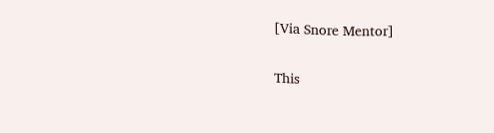[Via Snore Mentor]

This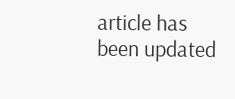article has been updated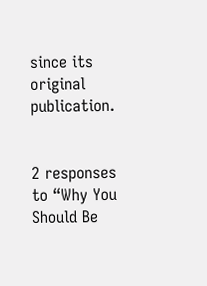since its original publication.


2 responses to “Why You Should Be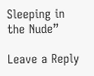Sleeping in the Nude”

Leave a Reply